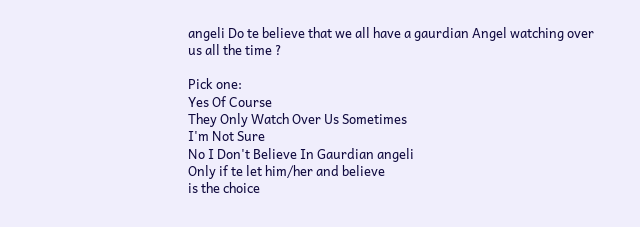angeli Do te believe that we all have a gaurdian Angel watching over us all the time ?

Pick one:
Yes Of Course
They Only Watch Over Us Sometimes
I'm Not Sure
No I Don't Believe In Gaurdian angeli
Only if te let him/her and believe
is the choice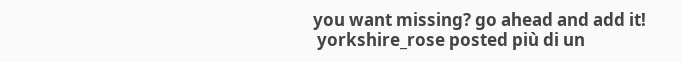you want missing? go ahead and add it!
 yorkshire_rose posted più di un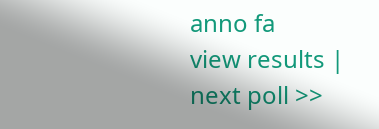anno fa
view results | next poll >>